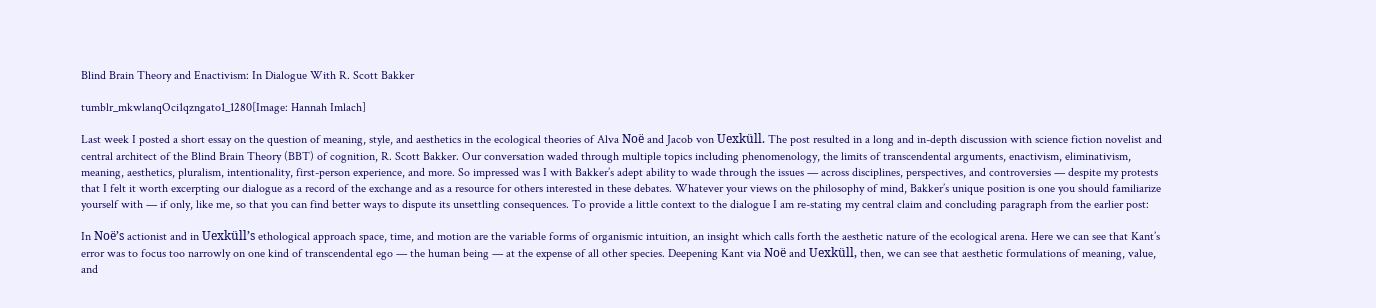Blind Brain Theory and Enactivism: In Dialogue With R. Scott Bakker

tumblr_mkwlanqOci1qzngato1_1280[Image: Hannah Imlach]

Last week I posted a short essay on the question of meaning, style, and aesthetics in the ecological theories of Alva Noë and Jacob von Uexküll. The post resulted in a long and in-depth discussion with science fiction novelist and central architect of the Blind Brain Theory (BBT) of cognition, R. Scott Bakker. Our conversation waded through multiple topics including phenomenology, the limits of transcendental arguments, enactivism, eliminativism, meaning, aesthetics, pluralism, intentionality, first-person experience, and more. So impressed was I with Bakker’s adept ability to wade through the issues — across disciplines, perspectives, and controversies — despite my protests that I felt it worth excerpting our dialogue as a record of the exchange and as a resource for others interested in these debates. Whatever your views on the philosophy of mind, Bakker’s unique position is one you should familiarize yourself with — if only, like me, so that you can find better ways to dispute its unsettling consequences. To provide a little context to the dialogue I am re-stating my central claim and concluding paragraph from the earlier post:

In Noë’s actionist and in Uexküll’s ethological approach space, time, and motion are the variable forms of organismic intuition, an insight which calls forth the aesthetic nature of the ecological arena. Here we can see that Kant’s error was to focus too narrowly on one kind of transcendental ego — the human being — at the expense of all other species. Deepening Kant via Noë and Uexküll, then, we can see that aesthetic formulations of meaning, value, and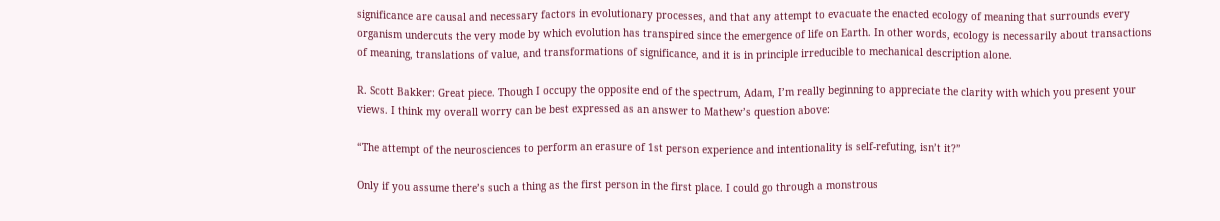significance are causal and necessary factors in evolutionary processes, and that any attempt to evacuate the enacted ecology of meaning that surrounds every organism undercuts the very mode by which evolution has transpired since the emergence of life on Earth. In other words, ecology is necessarily about transactions of meaning, translations of value, and transformations of significance, and it is in principle irreducible to mechanical description alone.

R. Scott Bakker: Great piece. Though I occupy the opposite end of the spectrum, Adam, I’m really beginning to appreciate the clarity with which you present your views. I think my overall worry can be best expressed as an answer to Mathew’s question above:

“The attempt of the neurosciences to perform an erasure of 1st person experience and intentionality is self-refuting, isn’t it?”

Only if you assume there’s such a thing as the first person in the first place. I could go through a monstrous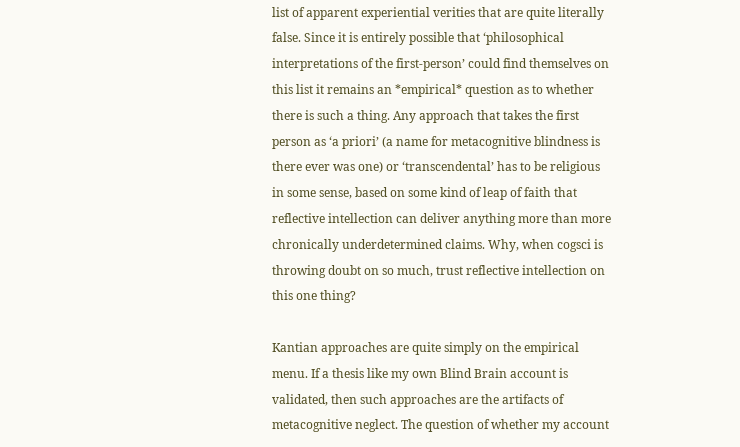list of apparent experiential verities that are quite literally false. Since it is entirely possible that ‘philosophical interpretations of the first-person’ could find themselves on this list it remains an *empirical* question as to whether there is such a thing. Any approach that takes the first person as ‘a priori’ (a name for metacognitive blindness is there ever was one) or ‘transcendental’ has to be religious in some sense, based on some kind of leap of faith that reflective intellection can deliver anything more than more chronically underdetermined claims. Why, when cogsci is throwing doubt on so much, trust reflective intellection on this one thing?

Kantian approaches are quite simply on the empirical menu. If a thesis like my own Blind Brain account is validated, then such approaches are the artifacts of metacognitive neglect. The question of whether my account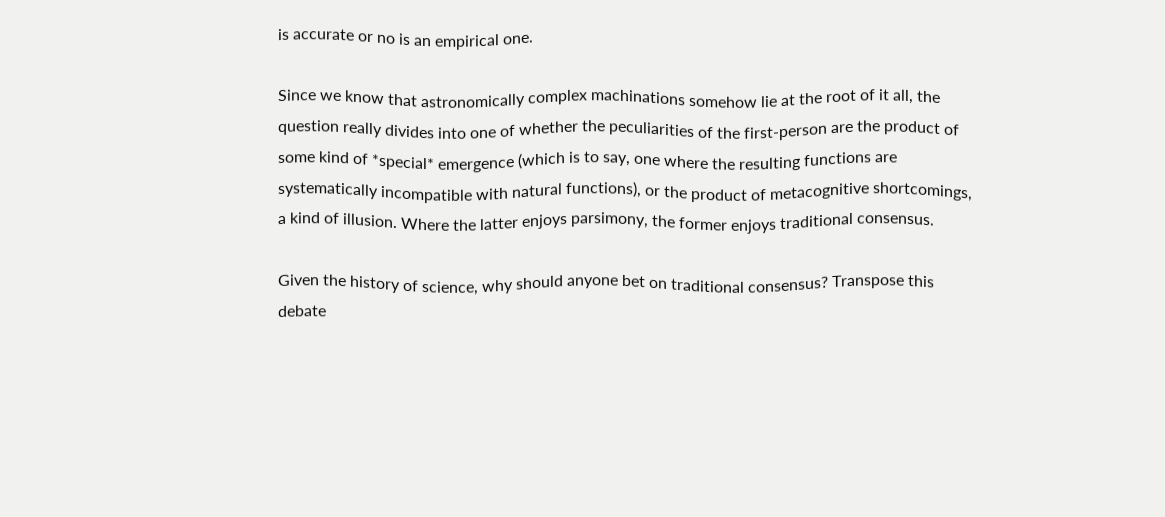is accurate or no is an empirical one.

Since we know that astronomically complex machinations somehow lie at the root of it all, the question really divides into one of whether the peculiarities of the first-person are the product of some kind of *special* emergence (which is to say, one where the resulting functions are systematically incompatible with natural functions), or the product of metacognitive shortcomings, a kind of illusion. Where the latter enjoys parsimony, the former enjoys traditional consensus.

Given the history of science, why should anyone bet on traditional consensus? Transpose this debate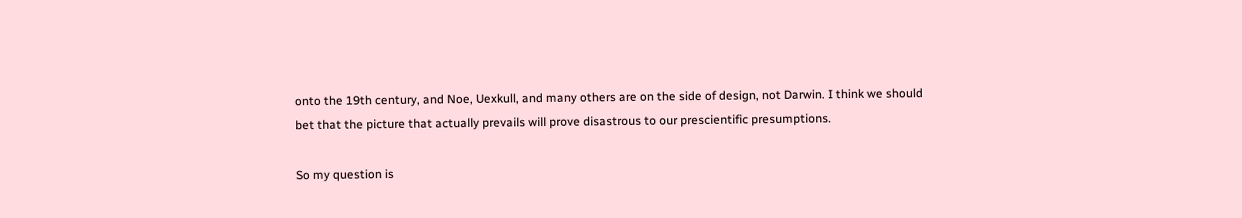onto the 19th century, and Noe, Uexkull, and many others are on the side of design, not Darwin. I think we should bet that the picture that actually prevails will prove disastrous to our prescientific presumptions.

So my question is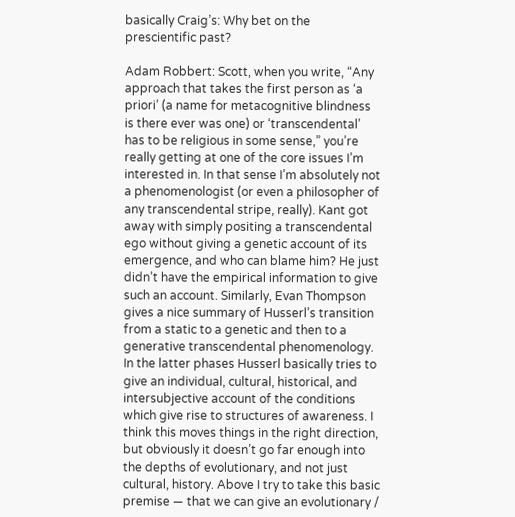basically Craig’s: Why bet on the prescientific past?

Adam Robbert: Scott, when you write, “Any approach that takes the first person as ‘a priori’ (a name for metacognitive blindness is there ever was one) or ‘transcendental’ has to be religious in some sense,” you’re really getting at one of the core issues I’m interested in. In that sense I’m absolutely not a phenomenologist (or even a philosopher of any transcendental stripe, really). Kant got away with simply positing a transcendental ego without giving a genetic account of its emergence, and who can blame him? He just didn’t have the empirical information to give such an account. Similarly, Evan Thompson gives a nice summary of Husserl’s transition from a static to a genetic and then to a generative transcendental phenomenology. In the latter phases Husserl basically tries to give an individual, cultural, historical, and intersubjective account of the conditions which give rise to structures of awareness. I think this moves things in the right direction, but obviously it doesn’t go far enough into the depths of evolutionary, and not just cultural, history. Above I try to take this basic premise — that we can give an evolutionary /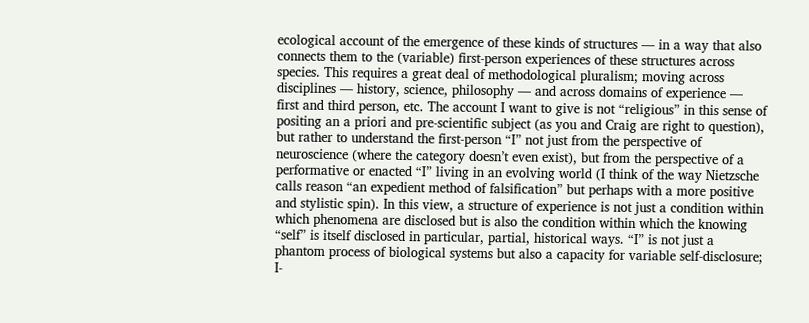ecological account of the emergence of these kinds of structures — in a way that also connects them to the (variable) first-person experiences of these structures across species. This requires a great deal of methodological pluralism; moving across disciplines — history, science, philosophy — and across domains of experience — first and third person, etc. The account I want to give is not “religious” in this sense of positing an a priori and pre-scientific subject (as you and Craig are right to question), but rather to understand the first-person “I” not just from the perspective of neuroscience (where the category doesn’t even exist), but from the perspective of a performative or enacted “I” living in an evolving world (I think of the way Nietzsche calls reason “an expedient method of falsification” but perhaps with a more positive and stylistic spin). In this view, a structure of experience is not just a condition within which phenomena are disclosed but is also the condition within which the knowing “self” is itself disclosed in particular, partial, historical ways. “I” is not just a phantom process of biological systems but also a capacity for variable self-disclosure; I-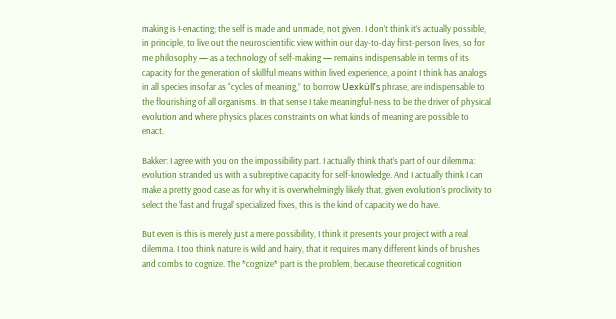making is I-enacting; the self is made and unmade, not given. I don’t think it’s actually possible, in principle, to live out the neuroscientific view within our day-to-day first-person lives, so for me philosophy — as a technology of self-making — remains indispensable in terms of its capacity for the generation of skillful means within lived experience, a point I think has analogs in all species insofar as “cycles of meaning,” to borrow Uexküll’s phrase, are indispensable to the flourishing of all organisms. In that sense I take meaningful-ness to be the driver of physical evolution and where physics places constraints on what kinds of meaning are possible to enact.

Bakker: I agree with you on the impossibility part. I actually think that’s part of our dilemma: evolution stranded us with a subreptive capacity for self-knowledge. And I actually think I can make a pretty good case as for why it is overwhelmingly likely that, given evolution’s proclivity to select the ‘fast and frugal’ specialized fixes, this is the kind of capacity we do have.

But even is this is merely just a mere possibility, I think it presents your project with a real dilemma. I too think nature is wild and hairy, that it requires many different kinds of brushes and combs to cognize. The *cognize* part is the problem, because theoretical cognition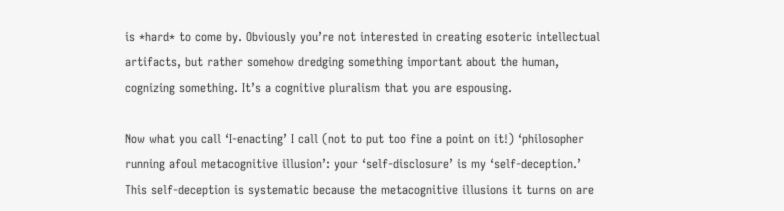is *hard* to come by. Obviously you’re not interested in creating esoteric intellectual artifacts, but rather somehow dredging something important about the human, cognizing something. It’s a cognitive pluralism that you are espousing.

Now what you call ‘I-enacting’ I call (not to put too fine a point on it!) ‘philosopher running afoul metacognitive illusion’: your ‘self-disclosure’ is my ‘self-deception.’ This self-deception is systematic because the metacognitive illusions it turns on are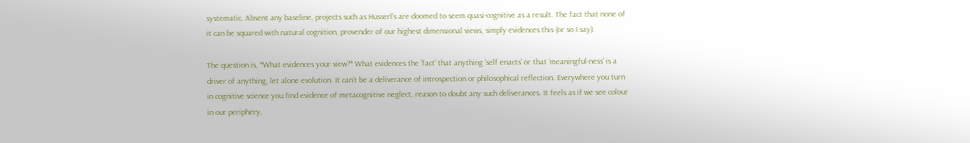systematic. Absent any baseline, projects such as Husserl’s are doomed to seem quasi-cognitive as a result. The fact that none of it can be squared with natural cognition, provender of our highest dimensional views, simply evidences this (or so I say).

The question is, *What evidences your view?* What evidences the ‘fact’ that anything ‘self enacts’ or that ‘meaningful-ness’ is a driver of anything, let alone evolution. It can’t be a deliverance of introspection or philosophical reflection. Everywhere you turn in cognitive science you find evidence of metacognitive neglect, reason to doubt any such deliverances. It feels as if we see colour in our periphery,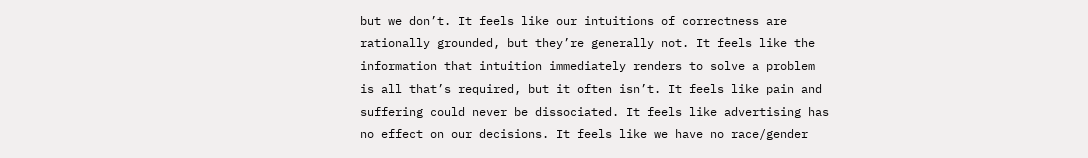but we don’t. It feels like our intuitions of correctness are rationally grounded, but they’re generally not. It feels like the information that intuition immediately renders to solve a problem is all that’s required, but it often isn’t. It feels like pain and suffering could never be dissociated. It feels like advertising has no effect on our decisions. It feels like we have no race/gender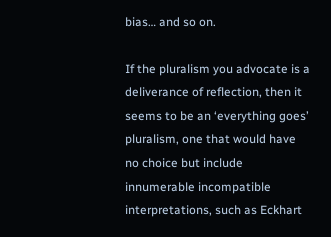bias… and so on.

If the pluralism you advocate is a deliverance of reflection, then it seems to be an ‘everything goes’ pluralism, one that would have no choice but include innumerable incompatible interpretations, such as Eckhart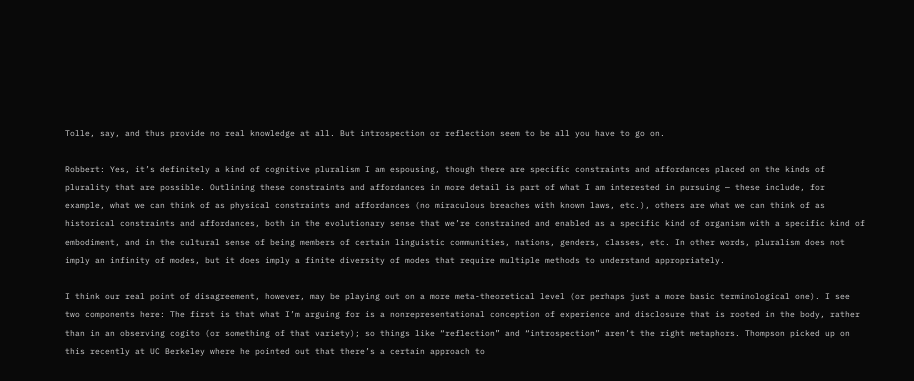Tolle, say, and thus provide no real knowledge at all. But introspection or reflection seem to be all you have to go on.

Robbert: Yes, it’s definitely a kind of cognitive pluralism I am espousing, though there are specific constraints and affordances placed on the kinds of plurality that are possible. Outlining these constraints and affordances in more detail is part of what I am interested in pursuing — these include, for example, what we can think of as physical constraints and affordances (no miraculous breaches with known laws, etc.), others are what we can think of as historical constraints and affordances, both in the evolutionary sense that we’re constrained and enabled as a specific kind of organism with a specific kind of embodiment, and in the cultural sense of being members of certain linguistic communities, nations, genders, classes, etc. In other words, pluralism does not imply an infinity of modes, but it does imply a finite diversity of modes that require multiple methods to understand appropriately.

I think our real point of disagreement, however, may be playing out on a more meta-theoretical level (or perhaps just a more basic terminological one). I see two components here: The first is that what I’m arguing for is a nonrepresentational conception of experience and disclosure that is rooted in the body, rather than in an observing cogito (or something of that variety); so things like “reflection” and “introspection” aren’t the right metaphors. Thompson picked up on this recently at UC Berkeley where he pointed out that there’s a certain approach to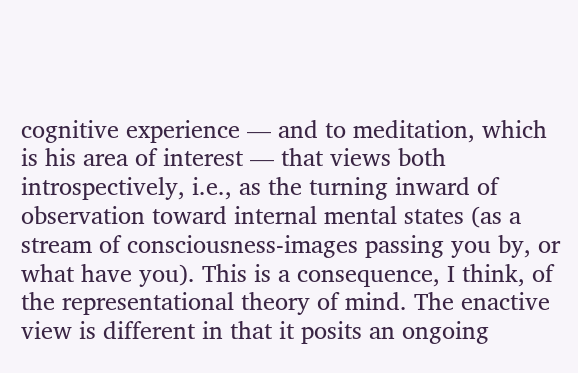cognitive experience — and to meditation, which is his area of interest — that views both introspectively, i.e., as the turning inward of observation toward internal mental states (as a stream of consciousness-images passing you by, or what have you). This is a consequence, I think, of the representational theory of mind. The enactive view is different in that it posits an ongoing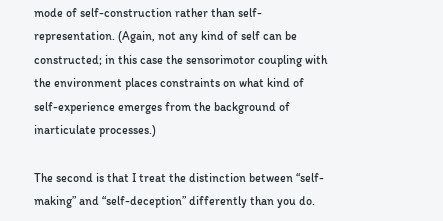mode of self-construction rather than self-representation. (Again, not any kind of self can be constructed; in this case the sensorimotor coupling with the environment places constraints on what kind of self-experience emerges from the background of inarticulate processes.)

The second is that I treat the distinction between “self-making” and “self-deception” differently than you do.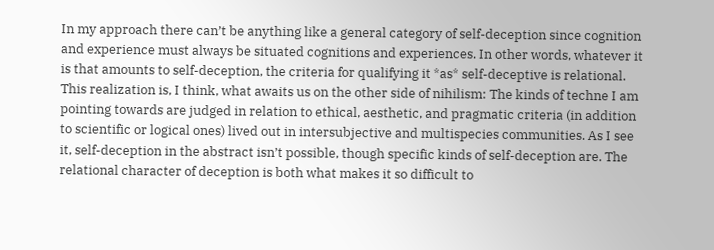In my approach there can’t be anything like a general category of self-deception since cognition and experience must always be situated cognitions and experiences. In other words, whatever it is that amounts to self-deception, the criteria for qualifying it *as* self-deceptive is relational. This realization is, I think, what awaits us on the other side of nihilism: The kinds of techne I am pointing towards are judged in relation to ethical, aesthetic, and pragmatic criteria (in addition to scientific or logical ones) lived out in intersubjective and multispecies communities. As I see it, self-deception in the abstract isn’t possible, though specific kinds of self-deception are. The relational character of deception is both what makes it so difficult to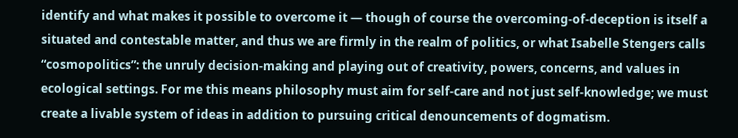identify and what makes it possible to overcome it — though of course the overcoming-of-deception is itself a situated and contestable matter, and thus we are firmly in the realm of politics, or what Isabelle Stengers calls “cosmopolitics”: the unruly decision-making and playing out of creativity, powers, concerns, and values in ecological settings. For me this means philosophy must aim for self-care and not just self-knowledge; we must create a livable system of ideas in addition to pursuing critical denouncements of dogmatism.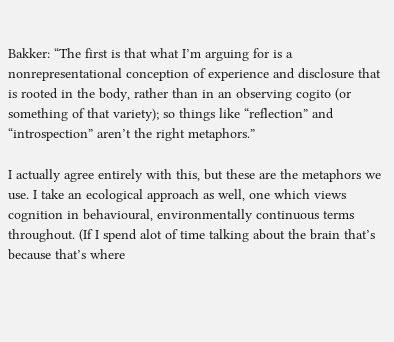Bakker: “The first is that what I’m arguing for is a nonrepresentational conception of experience and disclosure that is rooted in the body, rather than in an observing cogito (or something of that variety); so things like “reflection” and “introspection” aren’t the right metaphors.”

I actually agree entirely with this, but these are the metaphors we use. I take an ecological approach as well, one which views cognition in behavioural, environmentally continuous terms throughout. (If I spend alot of time talking about the brain that’s because that’s where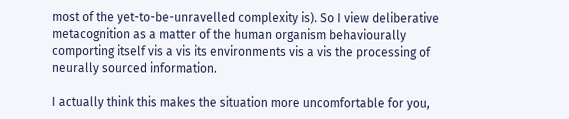most of the yet-to-be-unravelled complexity is). So I view deliberative metacognition as a matter of the human organism behaviourally comporting itself vis a vis its environments vis a vis the processing of neurally sourced information.

I actually think this makes the situation more uncomfortable for you,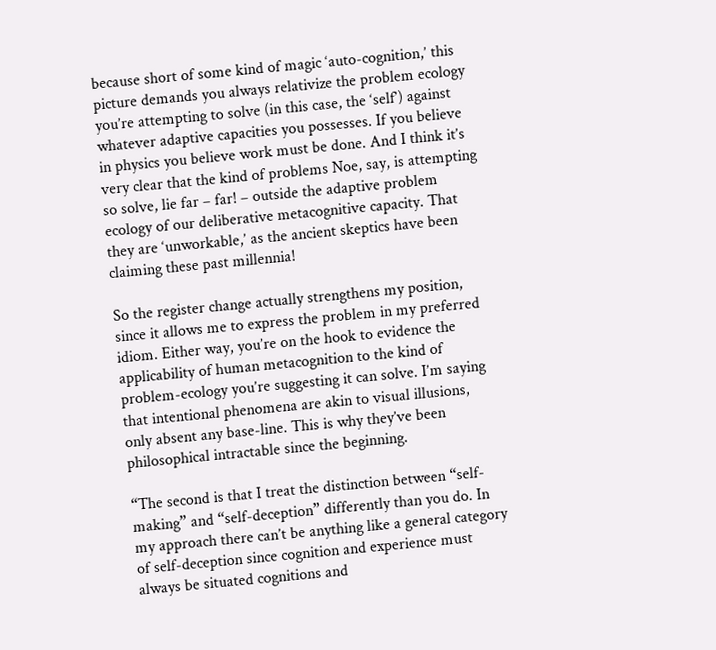because short of some kind of magic ‘auto-cognition,’ this picture demands you always relativize the problem ecology you’re attempting to solve (in this case, the ‘self’) against whatever adaptive capacities you possesses. If you believe in physics you believe work must be done. And I think it’s very clear that the kind of problems Noe, say, is attempting so solve, lie far – far! – outside the adaptive problem ecology of our deliberative metacognitive capacity. That they are ‘unworkable,’ as the ancient skeptics have been claiming these past millennia!

So the register change actually strengthens my position, since it allows me to express the problem in my preferred idiom. Either way, you’re on the hook to evidence the applicability of human metacognition to the kind of problem-ecology you’re suggesting it can solve. I’m saying that intentional phenomena are akin to visual illusions, only absent any base-line. This is why they’ve been philosophical intractable since the beginning.

“The second is that I treat the distinction between “self-making” and “self-deception” differently than you do. In my approach there can’t be anything like a general category of self-deception since cognition and experience must always be situated cognitions and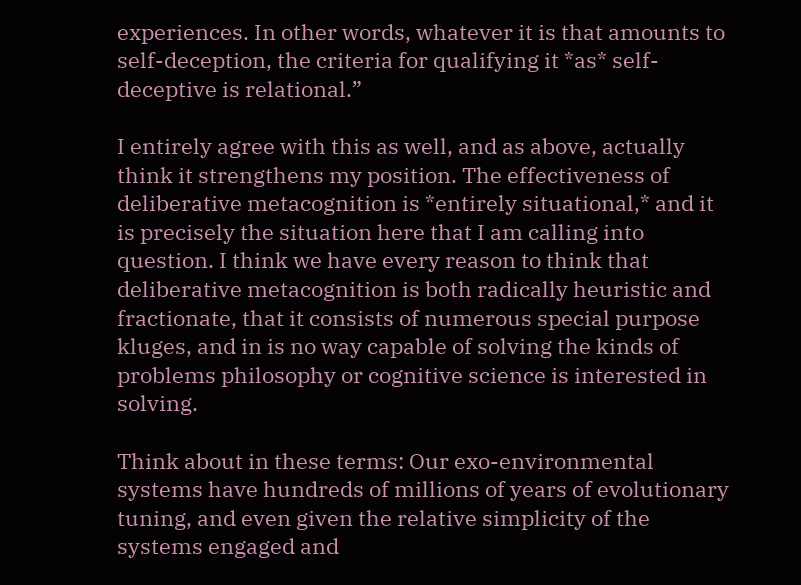experiences. In other words, whatever it is that amounts to self-deception, the criteria for qualifying it *as* self-deceptive is relational.”

I entirely agree with this as well, and as above, actually think it strengthens my position. The effectiveness of deliberative metacognition is *entirely situational,* and it is precisely the situation here that I am calling into question. I think we have every reason to think that deliberative metacognition is both radically heuristic and fractionate, that it consists of numerous special purpose kluges, and in is no way capable of solving the kinds of problems philosophy or cognitive science is interested in solving.

Think about in these terms: Our exo-environmental systems have hundreds of millions of years of evolutionary tuning, and even given the relative simplicity of the systems engaged and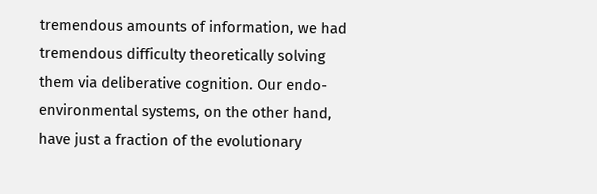tremendous amounts of information, we had tremendous difficulty theoretically solving them via deliberative cognition. Our endo-environmental systems, on the other hand, have just a fraction of the evolutionary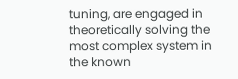tuning, are engaged in theoretically solving the most complex system in the known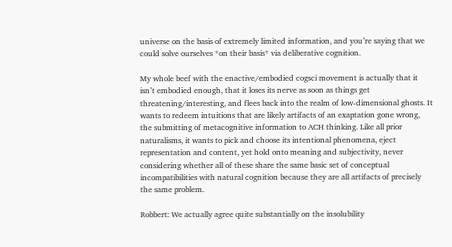universe on the basis of extremely limited information, and you’re saying that we could solve ourselves *on their basis* via deliberative cognition.

My whole beef with the enactive/embodied cogsci movement is actually that it isn’t embodied enough, that it loses its nerve as soon as things get threatening/interesting, and flees back into the realm of low-dimensional ghosts. It wants to redeem intuitions that are likely artifacts of an exaptation gone wrong, the submitting of metacognitive information to ACH thinking. Like all prior naturalisms, it wants to pick and choose its intentional phenomena, eject representation and content, yet hold onto meaning and subjectivity, never considering whether all of these share the same basic set of conceptual incompatibilities with natural cognition because they are all artifacts of precisely the same problem.

Robbert: We actually agree quite substantially on the insolubility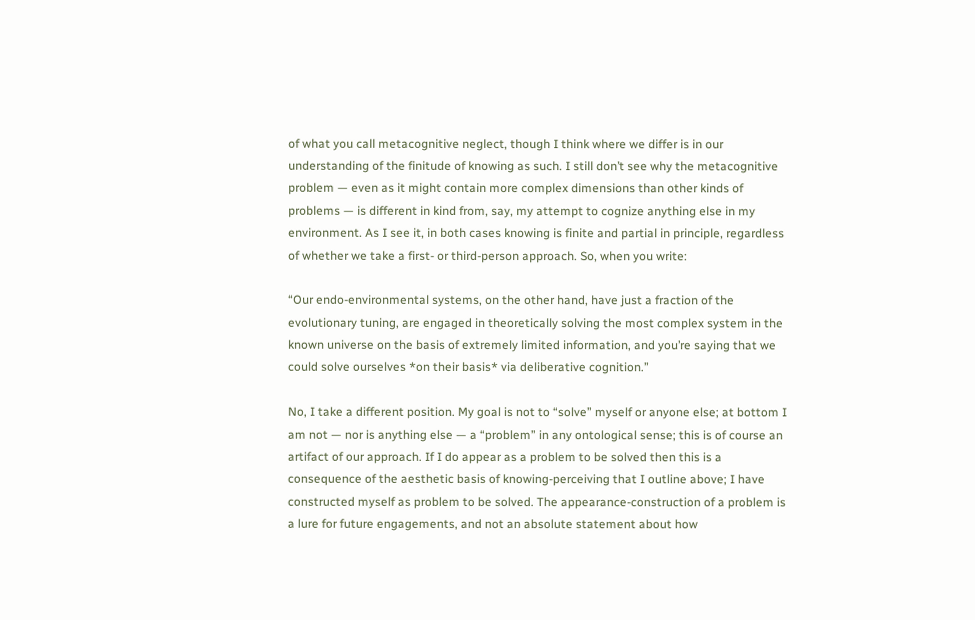of what you call metacognitive neglect, though I think where we differ is in our understanding of the finitude of knowing as such. I still don’t see why the metacognitive problem — even as it might contain more complex dimensions than other kinds of problems — is different in kind from, say, my attempt to cognize anything else in my environment. As I see it, in both cases knowing is finite and partial in principle, regardless of whether we take a first- or third-person approach. So, when you write:

“Our endo-environmental systems, on the other hand, have just a fraction of the evolutionary tuning, are engaged in theoretically solving the most complex system in the known universe on the basis of extremely limited information, and you’re saying that we could solve ourselves *on their basis* via deliberative cognition.”

No, I take a different position. My goal is not to “solve” myself or anyone else; at bottom I am not — nor is anything else — a “problem” in any ontological sense; this is of course an artifact of our approach. If I do appear as a problem to be solved then this is a consequence of the aesthetic basis of knowing-perceiving that I outline above; I have constructed myself as problem to be solved. The appearance-construction of a problem is a lure for future engagements, and not an absolute statement about how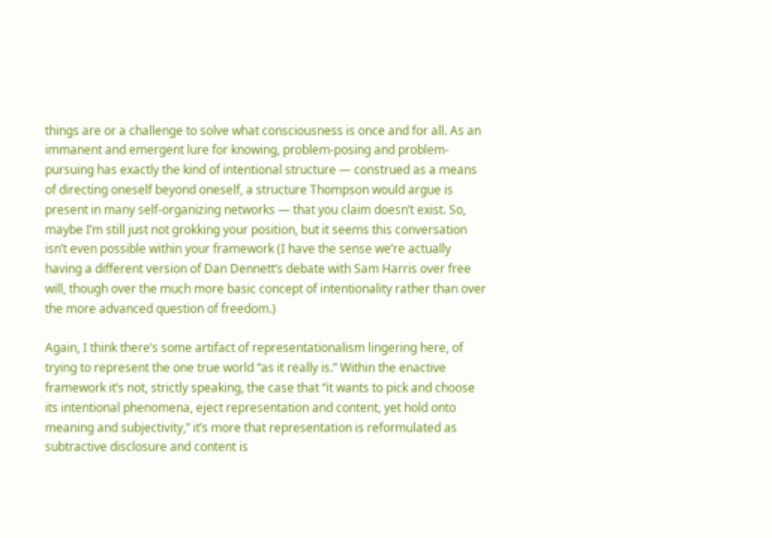things are or a challenge to solve what consciousness is once and for all. As an immanent and emergent lure for knowing, problem-posing and problem-pursuing has exactly the kind of intentional structure — construed as a means of directing oneself beyond oneself, a structure Thompson would argue is present in many self-organizing networks — that you claim doesn’t exist. So, maybe I’m still just not grokking your position, but it seems this conversation isn’t even possible within your framework (I have the sense we’re actually having a different version of Dan Dennett’s debate with Sam Harris over free will, though over the much more basic concept of intentionality rather than over the more advanced question of freedom.)

Again, I think there’s some artifact of representationalism lingering here, of trying to represent the one true world “as it really is.” Within the enactive framework it’s not, strictly speaking, the case that “it wants to pick and choose its intentional phenomena, eject representation and content, yet hold onto meaning and subjectivity,” it’s more that representation is reformulated as subtractive disclosure and content is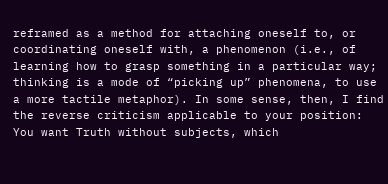reframed as a method for attaching oneself to, or coordinating oneself with, a phenomenon (i.e., of learning how to grasp something in a particular way; thinking is a mode of “picking up” phenomena, to use a more tactile metaphor). In some sense, then, I find the reverse criticism applicable to your position: You want Truth without subjects, which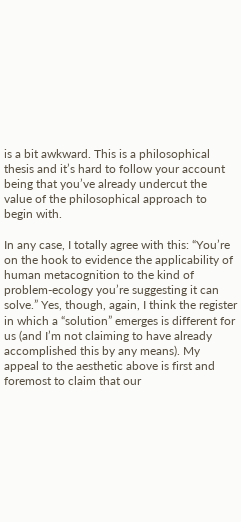is a bit awkward. This is a philosophical thesis and it’s hard to follow your account being that you’ve already undercut the value of the philosophical approach to begin with.

In any case, I totally agree with this: “You’re on the hook to evidence the applicability of human metacognition to the kind of problem-ecology you’re suggesting it can solve.” Yes, though, again, I think the register in which a “solution” emerges is different for us (and I’m not claiming to have already accomplished this by any means). My appeal to the aesthetic above is first and foremost to claim that our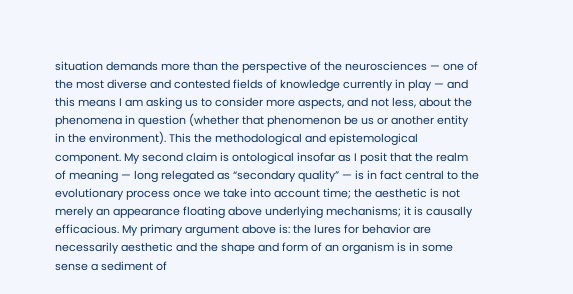situation demands more than the perspective of the neurosciences — one of the most diverse and contested fields of knowledge currently in play — and this means I am asking us to consider more aspects, and not less, about the phenomena in question (whether that phenomenon be us or another entity in the environment). This the methodological and epistemological component. My second claim is ontological insofar as I posit that the realm of meaning — long relegated as “secondary quality” — is in fact central to the evolutionary process once we take into account time; the aesthetic is not merely an appearance floating above underlying mechanisms; it is causally efficacious. My primary argument above is: the lures for behavior are necessarily aesthetic and the shape and form of an organism is in some sense a sediment of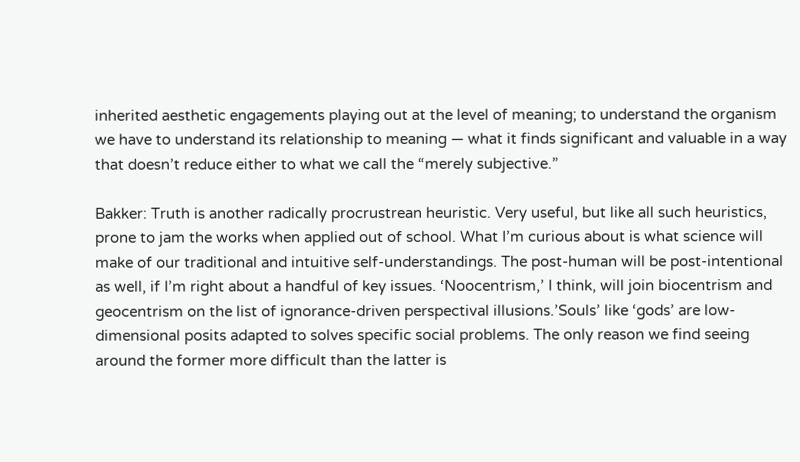inherited aesthetic engagements playing out at the level of meaning; to understand the organism we have to understand its relationship to meaning — what it finds significant and valuable in a way that doesn’t reduce either to what we call the “merely subjective.”

Bakker: Truth is another radically procrustrean heuristic. Very useful, but like all such heuristics, prone to jam the works when applied out of school. What I’m curious about is what science will make of our traditional and intuitive self-understandings. The post-human will be post-intentional as well, if I’m right about a handful of key issues. ‘Noocentrism,’ I think, will join biocentrism and geocentrism on the list of ignorance-driven perspectival illusions.’Souls’ like ‘gods’ are low-dimensional posits adapted to solves specific social problems. The only reason we find seeing around the former more difficult than the latter is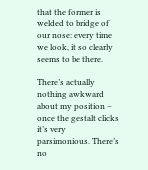that the former is welded to bridge of our nose: every time we look, it so clearly seems to be there.

There’s actually nothing awkward about my position – once the gestalt clicks it’s very parsimonious. There’s no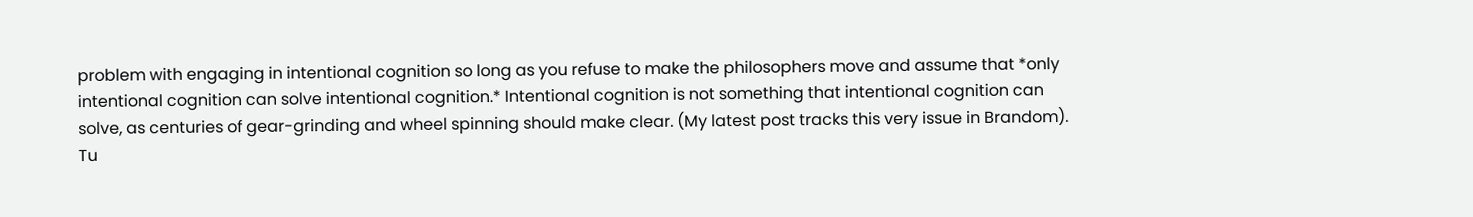problem with engaging in intentional cognition so long as you refuse to make the philosophers move and assume that *only intentional cognition can solve intentional cognition.* Intentional cognition is not something that intentional cognition can solve, as centuries of gear-grinding and wheel spinning should make clear. (My latest post tracks this very issue in Brandom). Tu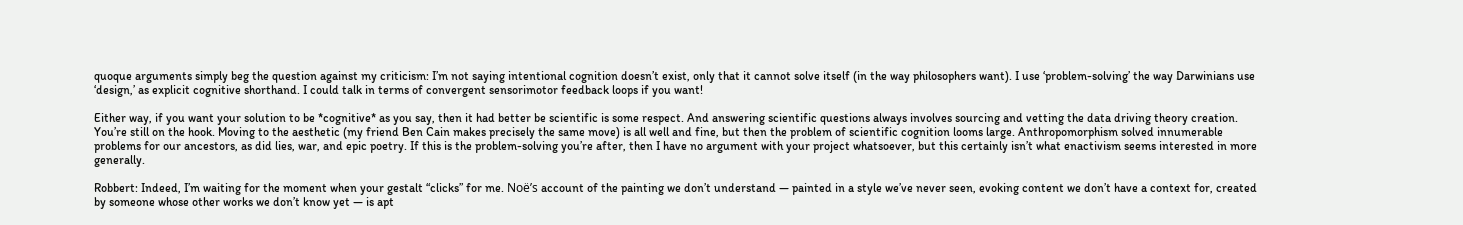quoque arguments simply beg the question against my criticism: I’m not saying intentional cognition doesn’t exist, only that it cannot solve itself (in the way philosophers want). I use ‘problem-solving’ the way Darwinians use ‘design,’ as explicit cognitive shorthand. I could talk in terms of convergent sensorimotor feedback loops if you want!

Either way, if you want your solution to be *cognitive* as you say, then it had better be scientific is some respect. And answering scientific questions always involves sourcing and vetting the data driving theory creation. You’re still on the hook. Moving to the aesthetic (my friend Ben Cain makes precisely the same move) is all well and fine, but then the problem of scientific cognition looms large. Anthropomorphism solved innumerable problems for our ancestors, as did lies, war, and epic poetry. If this is the problem-solving you’re after, then I have no argument with your project whatsoever, but this certainly isn’t what enactivism seems interested in more generally.

Robbert: Indeed, I’m waiting for the moment when your gestalt “clicks” for me. Noë’s account of the painting we don’t understand — painted in a style we’ve never seen, evoking content we don’t have a context for, created by someone whose other works we don’t know yet — is apt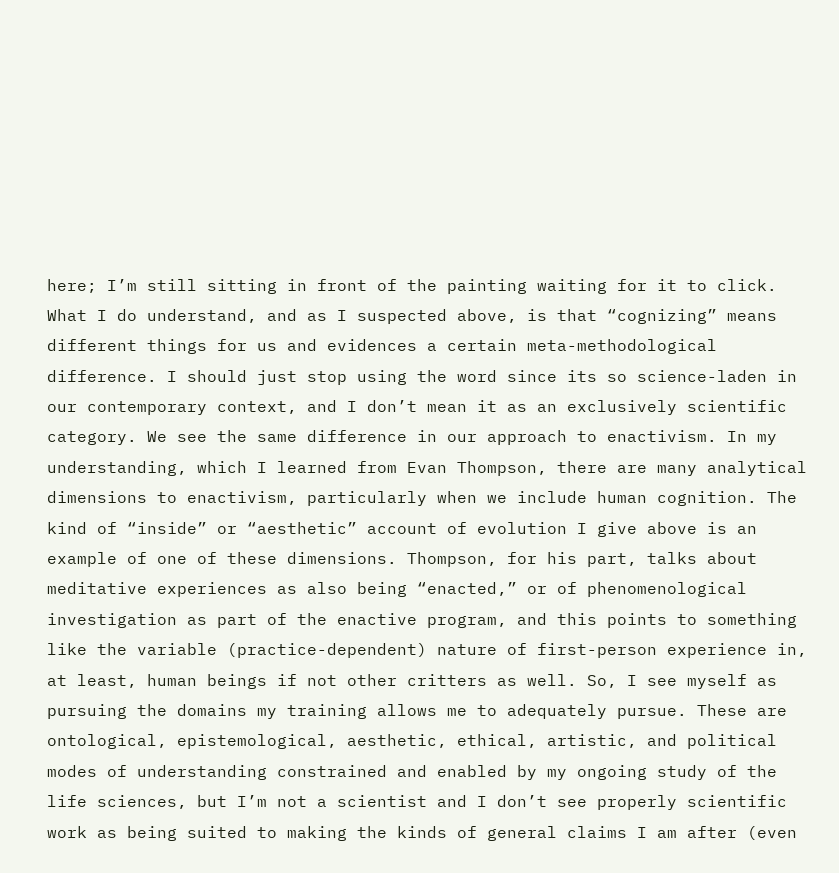here; I’m still sitting in front of the painting waiting for it to click. What I do understand, and as I suspected above, is that “cognizing” means different things for us and evidences a certain meta-methodological difference. I should just stop using the word since its so science-laden in our contemporary context, and I don’t mean it as an exclusively scientific category. We see the same difference in our approach to enactivism. In my understanding, which I learned from Evan Thompson, there are many analytical dimensions to enactivism, particularly when we include human cognition. The kind of “inside” or “aesthetic” account of evolution I give above is an example of one of these dimensions. Thompson, for his part, talks about meditative experiences as also being “enacted,” or of phenomenological investigation as part of the enactive program, and this points to something like the variable (practice-dependent) nature of first-person experience in, at least, human beings if not other critters as well. So, I see myself as pursuing the domains my training allows me to adequately pursue. These are ontological, epistemological, aesthetic, ethical, artistic, and political modes of understanding constrained and enabled by my ongoing study of the life sciences, but I’m not a scientist and I don’t see properly scientific work as being suited to making the kinds of general claims I am after (even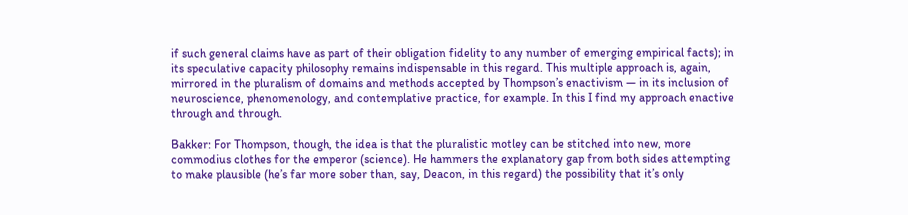if such general claims have as part of their obligation fidelity to any number of emerging empirical facts); in its speculative capacity philosophy remains indispensable in this regard. This multiple approach is, again, mirrored in the pluralism of domains and methods accepted by Thompson’s enactivism — in its inclusion of neuroscience, phenomenology, and contemplative practice, for example. In this I find my approach enactive through and through.

Bakker: For Thompson, though, the idea is that the pluralistic motley can be stitched into new, more commodius clothes for the emperor (science). He hammers the explanatory gap from both sides attempting to make plausible (he’s far more sober than, say, Deacon, in this regard) the possibility that it’s only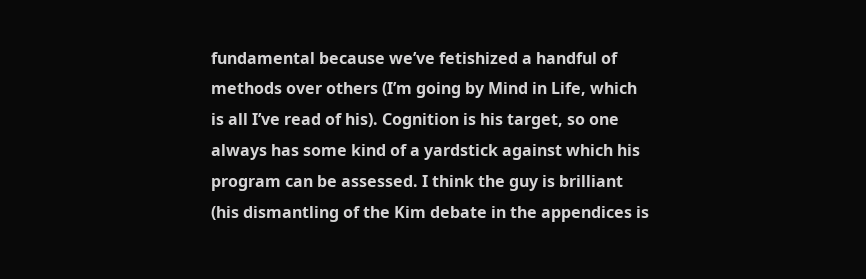fundamental because we’ve fetishized a handful of methods over others (I’m going by Mind in Life, which is all I’ve read of his). Cognition is his target, so one always has some kind of a yardstick against which his program can be assessed. I think the guy is brilliant (his dismantling of the Kim debate in the appendices is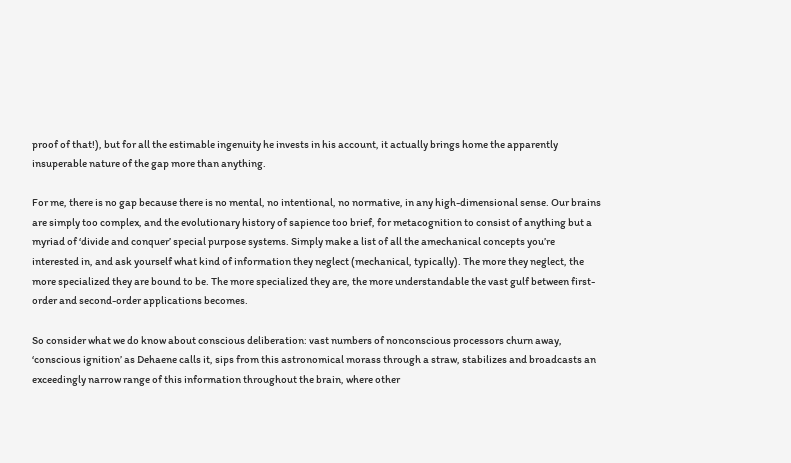proof of that!), but for all the estimable ingenuity he invests in his account, it actually brings home the apparently insuperable nature of the gap more than anything.

For me, there is no gap because there is no mental, no intentional, no normative, in any high-dimensional sense. Our brains are simply too complex, and the evolutionary history of sapience too brief, for metacognition to consist of anything but a myriad of ‘divide and conquer’ special purpose systems. Simply make a list of all the amechanical concepts you’re interested in, and ask yourself what kind of information they neglect (mechanical, typically). The more they neglect, the more specialized they are bound to be. The more specialized they are, the more understandable the vast gulf between first-order and second-order applications becomes.

So consider what we do know about conscious deliberation: vast numbers of nonconscious processors churn away, ‘conscious ignition’ as Dehaene calls it, sips from this astronomical morass through a straw, stabilizes and broadcasts an exceedingly narrow range of this information throughout the brain, where other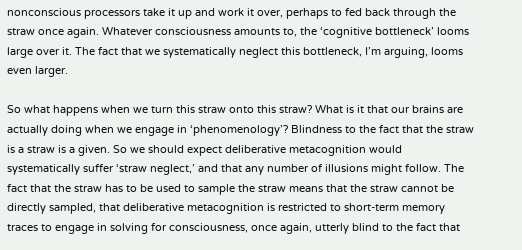nonconscious processors take it up and work it over, perhaps to fed back through the straw once again. Whatever consciousness amounts to, the ‘cognitive bottleneck’ looms large over it. The fact that we systematically neglect this bottleneck, I’m arguing, looms even larger.

So what happens when we turn this straw onto this straw? What is it that our brains are actually doing when we engage in ‘phenomenology’? Blindness to the fact that the straw is a straw is a given. So we should expect deliberative metacognition would systematically suffer ‘straw neglect,’ and that any number of illusions might follow. The fact that the straw has to be used to sample the straw means that the straw cannot be directly sampled, that deliberative metacognition is restricted to short-term memory traces to engage in solving for consciousness, once again, utterly blind to the fact that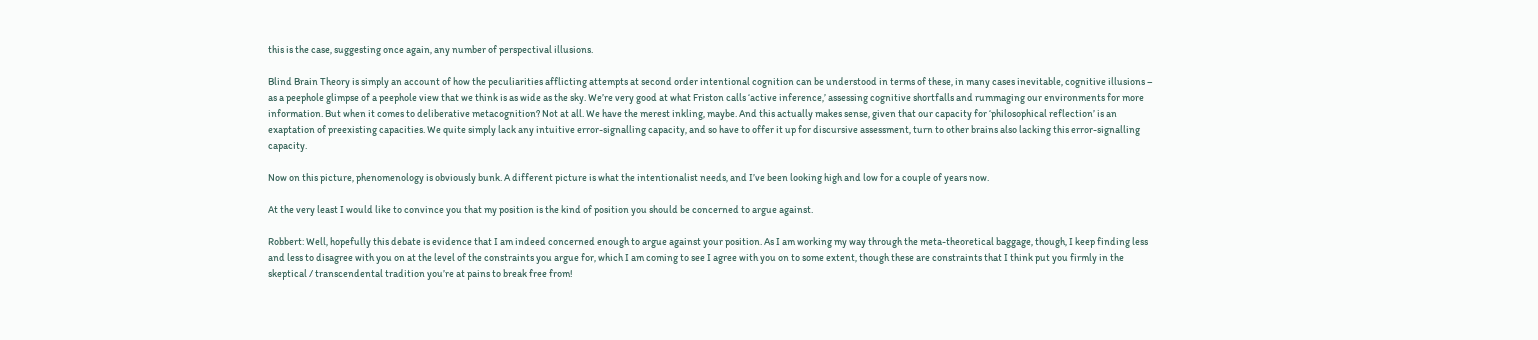this is the case, suggesting once again, any number of perspectival illusions.

Blind Brain Theory is simply an account of how the peculiarities afflicting attempts at second order intentional cognition can be understood in terms of these, in many cases inevitable, cognitive illusions – as a peephole glimpse of a peephole view that we think is as wide as the sky. We’re very good at what Friston calls ‘active inference,’ assessing cognitive shortfalls and rummaging our environments for more information. But when it comes to deliberative metacognition? Not at all. We have the merest inkling, maybe. And this actually makes sense, given that our capacity for ‘philosophical reflection’ is an exaptation of preexisting capacities. We quite simply lack any intuitive error-signalling capacity, and so have to offer it up for discursive assessment, turn to other brains also lacking this error-signalling capacity.

Now on this picture, phenomenology is obviously bunk. A different picture is what the intentionalist needs, and I’ve been looking high and low for a couple of years now.

At the very least I would like to convince you that my position is the kind of position you should be concerned to argue against.

Robbert: Well, hopefully this debate is evidence that I am indeed concerned enough to argue against your position. As I am working my way through the meta-theoretical baggage, though, I keep finding less and less to disagree with you on at the level of the constraints you argue for, which I am coming to see I agree with you on to some extent, though these are constraints that I think put you firmly in the skeptical / transcendental tradition you’re at pains to break free from!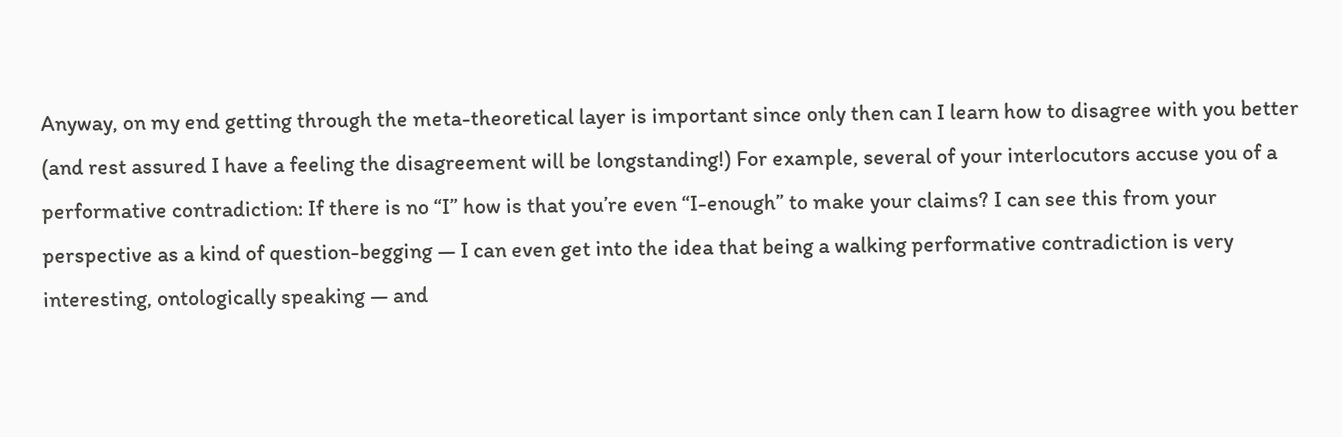Anyway, on my end getting through the meta-theoretical layer is important since only then can I learn how to disagree with you better (and rest assured I have a feeling the disagreement will be longstanding!) For example, several of your interlocutors accuse you of a performative contradiction: If there is no “I” how is that you’re even “I-enough” to make your claims? I can see this from your perspective as a kind of question-begging — I can even get into the idea that being a walking performative contradiction is very interesting, ontologically speaking — and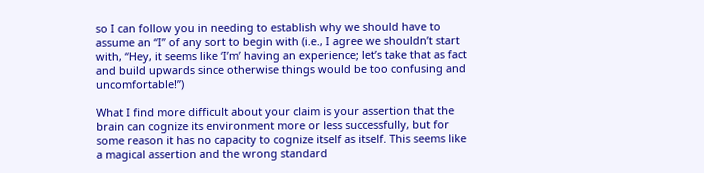so I can follow you in needing to establish why we should have to assume an “I” of any sort to begin with (i.e., I agree we shouldn’t start with, “Hey, it seems like ‘I’m’ having an experience; let’s take that as fact and build upwards since otherwise things would be too confusing and uncomfortable!”)

What I find more difficult about your claim is your assertion that the brain can cognize its environment more or less successfully, but for some reason it has no capacity to cognize itself as itself. This seems like a magical assertion and the wrong standard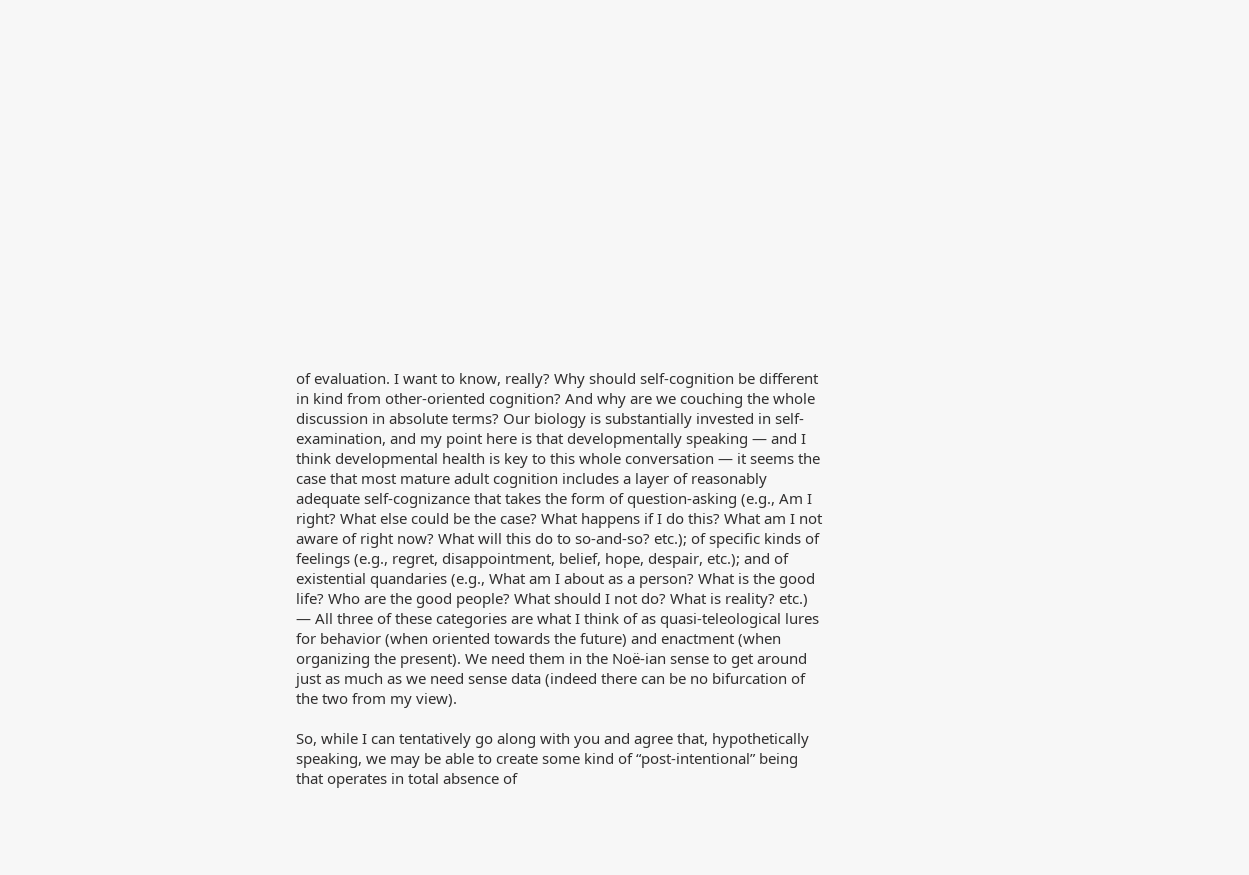of evaluation. I want to know, really? Why should self-cognition be different in kind from other-oriented cognition? And why are we couching the whole discussion in absolute terms? Our biology is substantially invested in self-examination, and my point here is that developmentally speaking — and I think developmental health is key to this whole conversation — it seems the case that most mature adult cognition includes a layer of reasonably adequate self-cognizance that takes the form of question-asking (e.g., Am I right? What else could be the case? What happens if I do this? What am I not aware of right now? What will this do to so-and-so? etc.); of specific kinds of feelings (e.g., regret, disappointment, belief, hope, despair, etc.); and of existential quandaries (e.g., What am I about as a person? What is the good life? Who are the good people? What should I not do? What is reality? etc.) — All three of these categories are what I think of as quasi-teleological lures for behavior (when oriented towards the future) and enactment (when organizing the present). We need them in the Noë-ian sense to get around just as much as we need sense data (indeed there can be no bifurcation of the two from my view).

So, while I can tentatively go along with you and agree that, hypothetically speaking, we may be able to create some kind of “post-intentional” being that operates in total absence of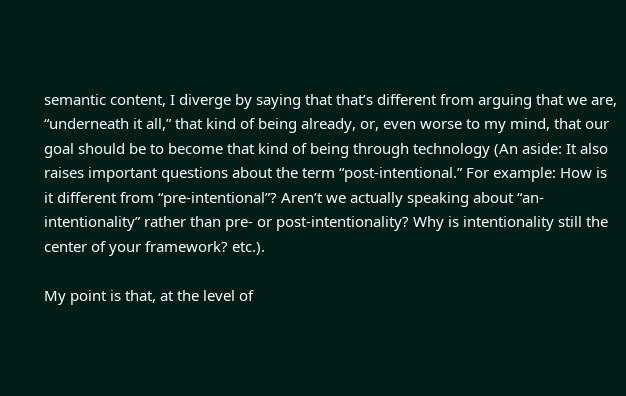semantic content, I diverge by saying that that’s different from arguing that we are, “underneath it all,” that kind of being already, or, even worse to my mind, that our goal should be to become that kind of being through technology (An aside: It also raises important questions about the term “post-intentional.” For example: How is it different from “pre-intentional”? Aren’t we actually speaking about “an-intentionality” rather than pre- or post-intentionality? Why is intentionality still the center of your framework? etc.).

My point is that, at the level of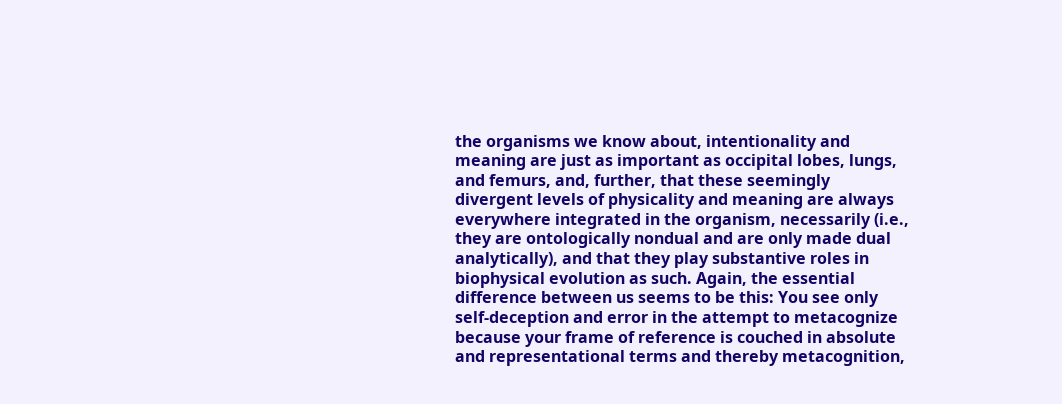the organisms we know about, intentionality and meaning are just as important as occipital lobes, lungs, and femurs, and, further, that these seemingly divergent levels of physicality and meaning are always everywhere integrated in the organism, necessarily (i.e., they are ontologically nondual and are only made dual analytically), and that they play substantive roles in biophysical evolution as such. Again, the essential difference between us seems to be this: You see only self-deception and error in the attempt to metacognize because your frame of reference is couched in absolute and representational terms and thereby metacognition,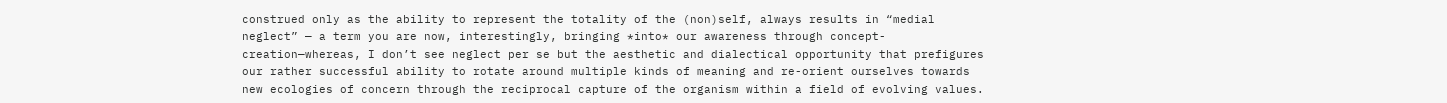construed only as the ability to represent the totality of the (non)self, always results in “medial neglect” — a term you are now, interestingly, bringing *into* our awareness through concept-creation—whereas, I don’t see neglect per se but the aesthetic and dialectical opportunity that prefigures our rather successful ability to rotate around multiple kinds of meaning and re-orient ourselves towards new ecologies of concern through the reciprocal capture of the organism within a field of evolving values.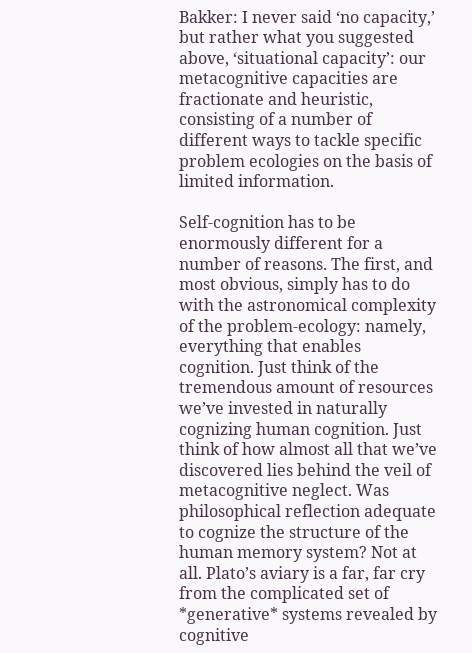Bakker: I never said ‘no capacity,’ but rather what you suggested above, ‘situational capacity’: our metacognitive capacities are fractionate and heuristic, consisting of a number of different ways to tackle specific problem ecologies on the basis of limited information.

Self-cognition has to be enormously different for a number of reasons. The first, and most obvious, simply has to do with the astronomical complexity of the problem-ecology: namely, everything that enables cognition. Just think of the tremendous amount of resources we’ve invested in naturally cognizing human cognition. Just think of how almost all that we’ve discovered lies behind the veil of metacognitive neglect. Was philosophical reflection adequate to cognize the structure of the human memory system? Not at all. Plato’s aviary is a far, far cry from the complicated set of *generative* systems revealed by cognitive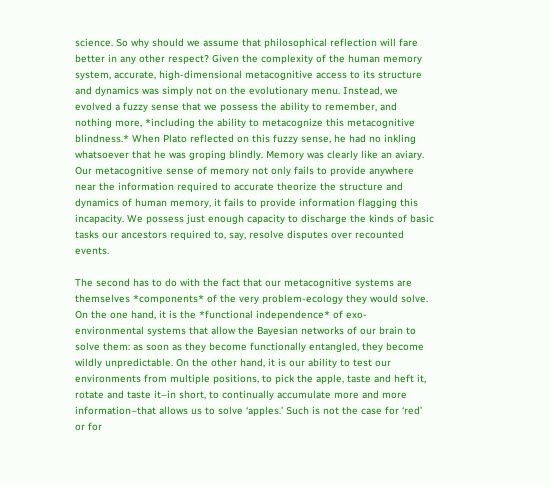science. So why should we assume that philosophical reflection will fare better in any other respect? Given the complexity of the human memory system, accurate, high-dimensional metacognitive access to its structure and dynamics was simply not on the evolutionary menu. Instead, we evolved a fuzzy sense that we possess the ability to remember, and nothing more, *including the ability to metacognize this metacognitive blindness.* When Plato reflected on this fuzzy sense, he had no inkling whatsoever that he was groping blindly. Memory was clearly like an aviary. Our metacognitive sense of memory not only fails to provide anywhere near the information required to accurate theorize the structure and dynamics of human memory, it fails to provide information flagging this incapacity. We possess just enough capacity to discharge the kinds of basic tasks our ancestors required to, say, resolve disputes over recounted events.

The second has to do with the fact that our metacognitive systems are themselves *components* of the very problem-ecology they would solve. On the one hand, it is the *functional independence* of exo-environmental systems that allow the Bayesian networks of our brain to solve them: as soon as they become functionally entangled, they become wildly unpredictable. On the other hand, it is our ability to test our environments from multiple positions, to pick the apple, taste and heft it, rotate and taste it–in short, to continually accumulate more and more information–that allows us to solve ‘apples.’ Such is not the case for ‘red’ or for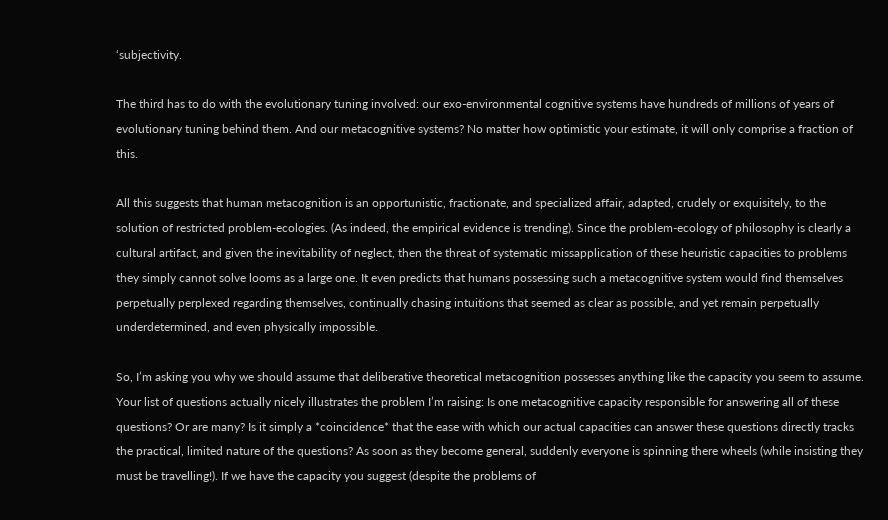‘subjectivity.

The third has to do with the evolutionary tuning involved: our exo-environmental cognitive systems have hundreds of millions of years of evolutionary tuning behind them. And our metacognitive systems? No matter how optimistic your estimate, it will only comprise a fraction of this.

All this suggests that human metacognition is an opportunistic, fractionate, and specialized affair, adapted, crudely or exquisitely, to the solution of restricted problem-ecologies. (As indeed, the empirical evidence is trending). Since the problem-ecology of philosophy is clearly a cultural artifact, and given the inevitability of neglect, then the threat of systematic missapplication of these heuristic capacities to problems they simply cannot solve looms as a large one. It even predicts that humans possessing such a metacognitive system would find themselves perpetually perplexed regarding themselves, continually chasing intuitions that seemed as clear as possible, and yet remain perpetually underdetermined, and even physically impossible.

So, I’m asking you why we should assume that deliberative theoretical metacognition possesses anything like the capacity you seem to assume. Your list of questions actually nicely illustrates the problem I’m raising: Is one metacognitive capacity responsible for answering all of these questions? Or are many? Is it simply a *coincidence* that the ease with which our actual capacities can answer these questions directly tracks the practical, limited nature of the questions? As soon as they become general, suddenly everyone is spinning there wheels (while insisting they must be travelling!). If we have the capacity you suggest (despite the problems of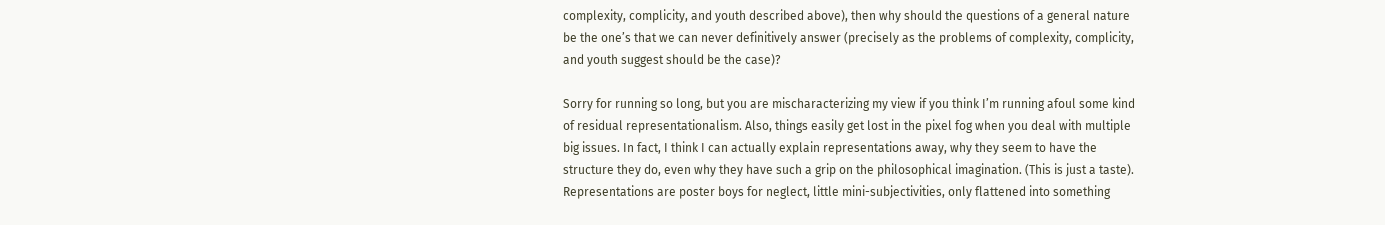complexity, complicity, and youth described above), then why should the questions of a general nature be the one’s that we can never definitively answer (precisely as the problems of complexity, complicity, and youth suggest should be the case)?

Sorry for running so long, but you are mischaracterizing my view if you think I’m running afoul some kind of residual representationalism. Also, things easily get lost in the pixel fog when you deal with multiple big issues. In fact, I think I can actually explain representations away, why they seem to have the structure they do, even why they have such a grip on the philosophical imagination. (This is just a taste). Representations are poster boys for neglect, little mini-subjectivities, only flattened into something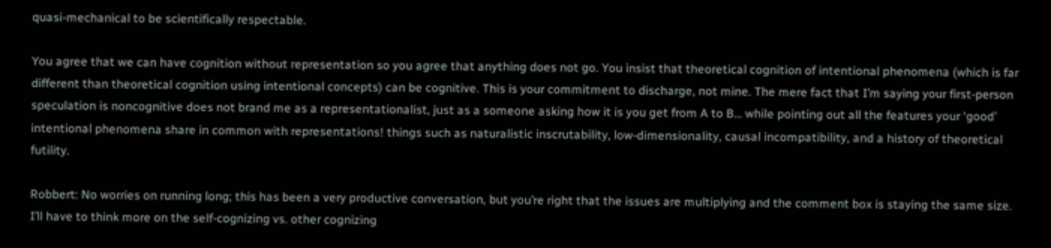quasi-mechanical to be scientifically respectable.

You agree that we can have cognition without representation so you agree that anything does not go. You insist that theoretical cognition of intentional phenomena (which is far different than theoretical cognition using intentional concepts) can be cognitive. This is your commitment to discharge, not mine. The mere fact that I’m saying your first-person speculation is noncognitive does not brand me as a representationalist, just as a someone asking how it is you get from A to B… while pointing out all the features your ‘good’ intentional phenomena share in common with representations! things such as naturalistic inscrutability, low-dimensionality, causal incompatibility, and a history of theoretical futility.

Robbert: No worries on running long; this has been a very productive conversation, but you’re right that the issues are multiplying and the comment box is staying the same size. I’ll have to think more on the self-cognizing vs. other cognizing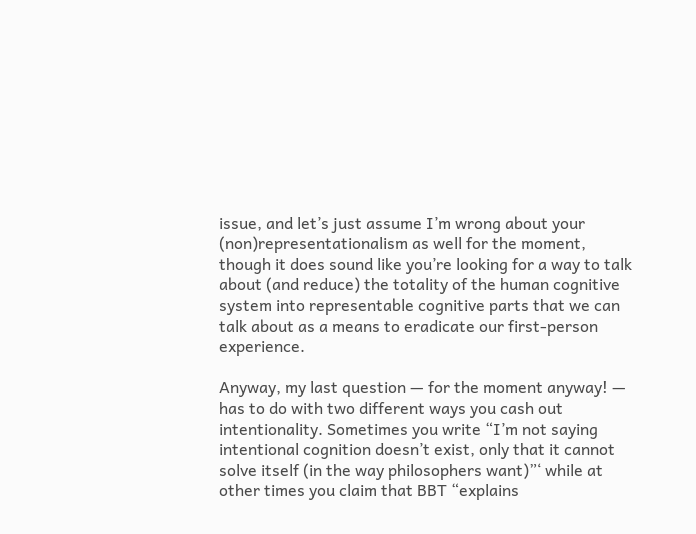issue, and let’s just assume I’m wrong about your (non)representationalism as well for the moment, though it does sound like you’re looking for a way to talk about (and reduce) the totality of the human cognitive system into representable cognitive parts that we can talk about as a means to eradicate our first-person experience.

Anyway, my last question — for the moment anyway! — has to do with two different ways you cash out intentionality. Sometimes you write “I’m not saying intentional cognition doesn’t exist, only that it cannot solve itself (in the way philosophers want)”‘ while at other times you claim that BBT “explains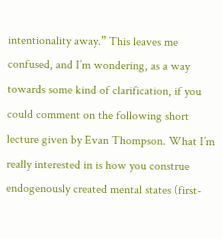intentionality away.” This leaves me confused, and I’m wondering, as a way towards some kind of clarification, if you could comment on the following short lecture given by Evan Thompson. What I’m really interested in is how you construe endogenously created mental states (first-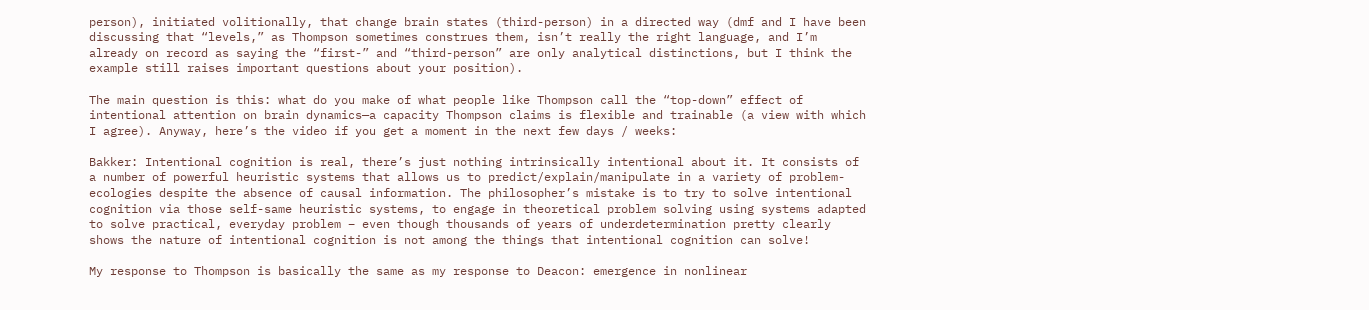person), initiated volitionally, that change brain states (third-person) in a directed way (dmf and I have been discussing that “levels,” as Thompson sometimes construes them, isn’t really the right language, and I’m already on record as saying the “first-” and “third-person” are only analytical distinctions, but I think the example still raises important questions about your position).

The main question is this: what do you make of what people like Thompson call the “top-down” effect of intentional attention on brain dynamics—a capacity Thompson claims is flexible and trainable (a view with which I agree). Anyway, here’s the video if you get a moment in the next few days / weeks:

Bakker: Intentional cognition is real, there’s just nothing intrinsically intentional about it. It consists of a number of powerful heuristic systems that allows us to predict/explain/manipulate in a variety of problem-ecologies despite the absence of causal information. The philosopher’s mistake is to try to solve intentional cognition via those self-same heuristic systems, to engage in theoretical problem solving using systems adapted to solve practical, everyday problem – even though thousands of years of underdetermination pretty clearly shows the nature of intentional cognition is not among the things that intentional cognition can solve!

My response to Thompson is basically the same as my response to Deacon: emergence in nonlinear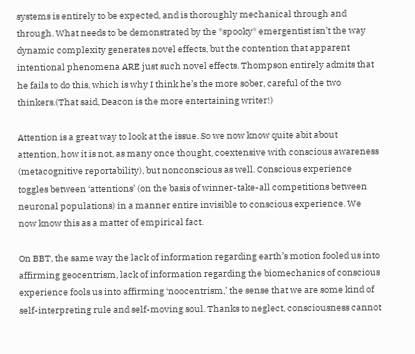systems is entirely to be expected, and is thoroughly mechanical through and through. What needs to be demonstrated by the *spooky* emergentist isn’t the way dynamic complexity generates novel effects, but the contention that apparent intentional phenomena ARE just such novel effects. Thompson entirely admits that he fails to do this, which is why I think he’s the more sober, careful of the two thinkers.(That said, Deacon is the more entertaining writer!)

Attention is a great way to look at the issue. So we now know quite abit about attention, how it is not, as many once thought, coextensive with conscious awareness (metacognitive reportability), but nonconscious as well. Conscious experience toggles between ‘attentions’ (on the basis of winner-take-all competitions between neuronal populations) in a manner entire invisible to conscious experience. We now know this as a matter of empirical fact.

On BBT, the same way the lack of information regarding earth’s motion fooled us into affirming geocentrism, lack of information regarding the biomechanics of conscious experience fools us into affirming ‘noocentrism,’ the sense that we are some kind of self-interpreting rule and self-moving soul. Thanks to neglect, consciousness cannot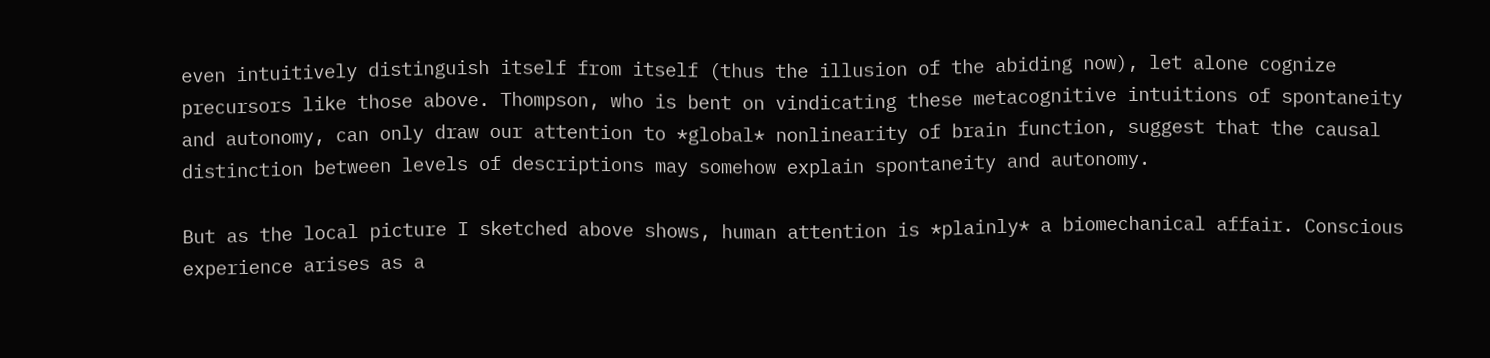even intuitively distinguish itself from itself (thus the illusion of the abiding now), let alone cognize precursors like those above. Thompson, who is bent on vindicating these metacognitive intuitions of spontaneity and autonomy, can only draw our attention to *global* nonlinearity of brain function, suggest that the causal distinction between levels of descriptions may somehow explain spontaneity and autonomy.

But as the local picture I sketched above shows, human attention is *plainly* a biomechanical affair. Conscious experience arises as a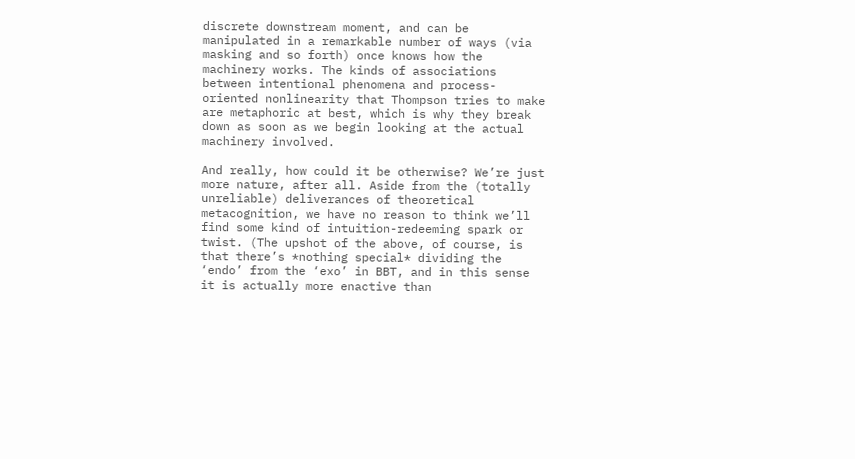discrete downstream moment, and can be manipulated in a remarkable number of ways (via masking and so forth) once knows how the machinery works. The kinds of associations between intentional phenomena and process-oriented nonlinearity that Thompson tries to make are metaphoric at best, which is why they break down as soon as we begin looking at the actual machinery involved.

And really, how could it be otherwise? We’re just more nature, after all. Aside from the (totally unreliable) deliverances of theoretical metacognition, we have no reason to think we’ll find some kind of intuition-redeeming spark or twist. (The upshot of the above, of course, is that there’s *nothing special* dividing the ‘endo’ from the ‘exo’ in BBT, and in this sense it is actually more enactive than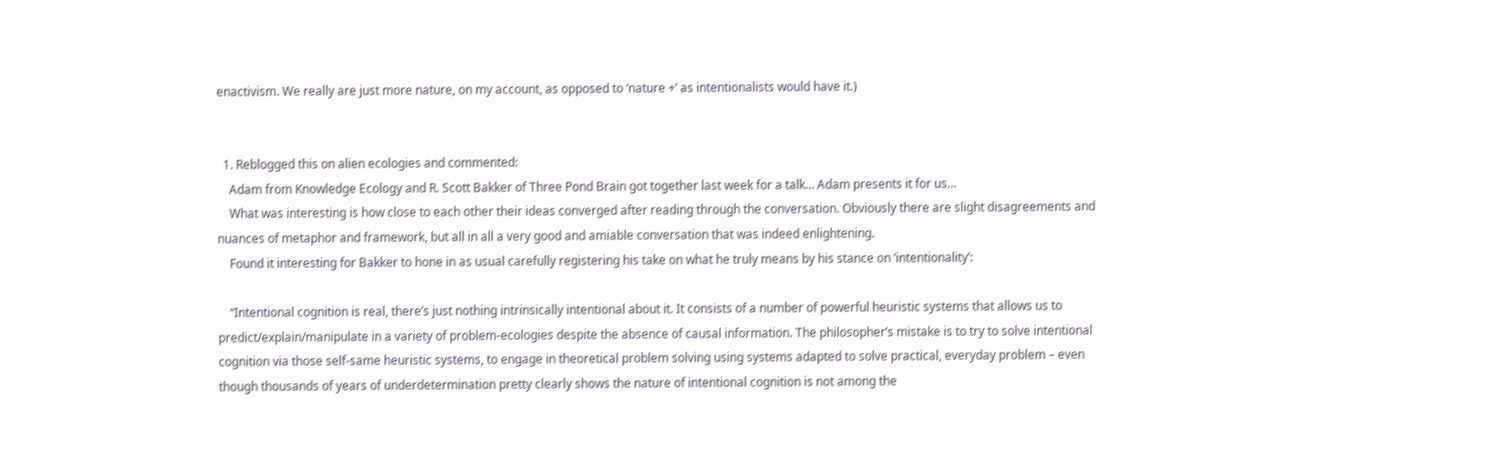enactivism. We really are just more nature, on my account, as opposed to ‘nature +’ as intentionalists would have it.)


  1. Reblogged this on alien ecologies and commented:
    Adam from Knowledge Ecology and R. Scott Bakker of Three Pond Brain got together last week for a talk… Adam presents it for us…
    What was interesting is how close to each other their ideas converged after reading through the conversation. Obviously there are slight disagreements and nuances of metaphor and framework, but all in all a very good and amiable conversation that was indeed enlightening.
    Found it interesting for Bakker to hone in as usual carefully registering his take on what he truly means by his stance on ‘intentionality’:

    “Intentional cognition is real, there’s just nothing intrinsically intentional about it. It consists of a number of powerful heuristic systems that allows us to predict/explain/manipulate in a variety of problem-ecologies despite the absence of causal information. The philosopher’s mistake is to try to solve intentional cognition via those self-same heuristic systems, to engage in theoretical problem solving using systems adapted to solve practical, everyday problem – even though thousands of years of underdetermination pretty clearly shows the nature of intentional cognition is not among the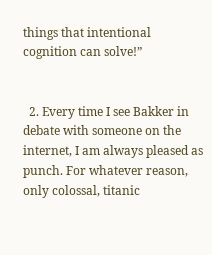things that intentional cognition can solve!”


  2. Every time I see Bakker in debate with someone on the internet, I am always pleased as punch. For whatever reason, only colossal, titanic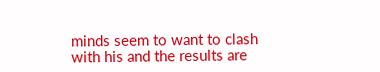minds seem to want to clash with his and the results are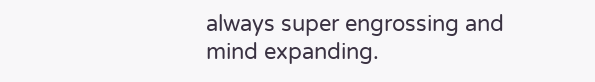always super engrossing and mind expanding.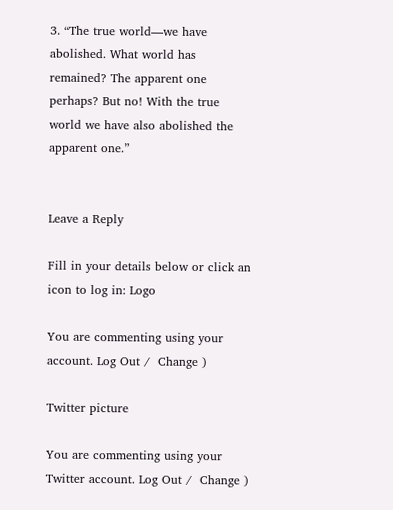3. “The true world—we have abolished. What world has remained? The apparent one perhaps? But no! With the true world we have also abolished the apparent one.”


Leave a Reply

Fill in your details below or click an icon to log in: Logo

You are commenting using your account. Log Out /  Change )

Twitter picture

You are commenting using your Twitter account. Log Out /  Change )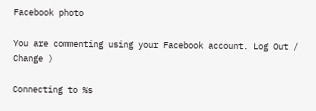Facebook photo

You are commenting using your Facebook account. Log Out /  Change )

Connecting to %s